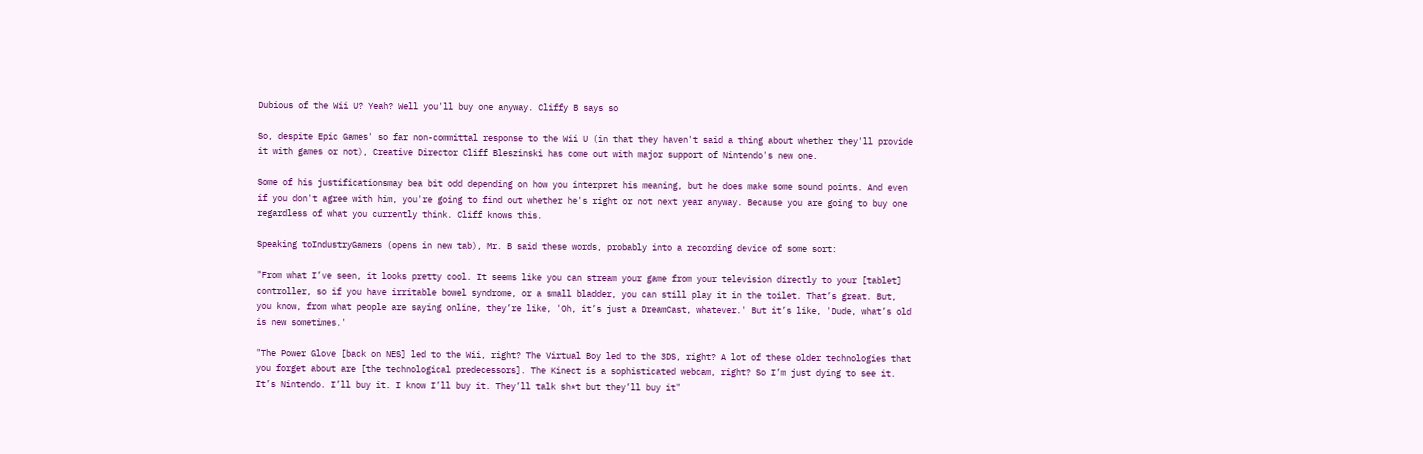Dubious of the Wii U? Yeah? Well you'll buy one anyway. Cliffy B says so

So, despite Epic Games' so far non-committal response to the Wii U (in that they haven't said a thing about whether they'll provide it with games or not), Creative Director Cliff Bleszinski has come out with major support of Nintendo's new one.

Some of his justificationsmay bea bit odd depending on how you interpret his meaning, but he does make some sound points. And even if you don't agree with him, you're going to find out whether he's right or not next year anyway. Because you are going to buy one regardless of what you currently think. Cliff knows this.

Speaking toIndustryGamers (opens in new tab), Mr. B said these words, probably into a recording device of some sort:

"From what I’ve seen, it looks pretty cool. It seems like you can stream your game from your television directly to your [tablet] controller, so if you have irritable bowel syndrome, or a small bladder, you can still play it in the toilet. That’s great. But, you know, from what people are saying online, they’re like, 'Oh, it’s just a DreamCast, whatever.' But it’s like, 'Dude, what’s old is new sometimes.'

"The Power Glove [back on NES] led to the Wii, right? The Virtual Boy led to the 3DS, right? A lot of these older technologies that you forget about are [the technological predecessors]. The Kinect is a sophisticated webcam, right? So I’m just dying to see it. It’s Nintendo. I’ll buy it. I know I’ll buy it. They’ll talk sh*t but they’ll buy it"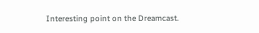Interesting point on the Dreamcast.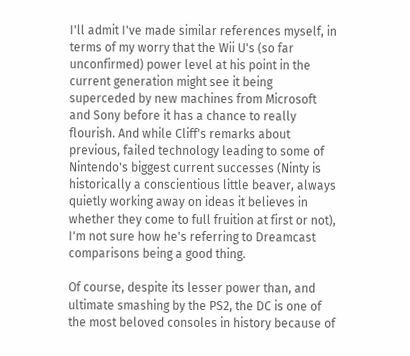I'll admit I've made similar references myself, in terms of my worry that the Wii U's (so far unconfirmed) power level at his point in the current generation might see it being superceded by new machines from Microsoft and Sony before it has a chance to really flourish. And while Cliff's remarks about previous, failed technology leading to some of Nintendo's biggest current successes (Ninty is historically a conscientious little beaver, always quietly working away on ideas it believes in whether they come to full fruition at first or not), I'm not sure how he's referring to Dreamcast comparisons being a good thing.

Of course, despite its lesser power than, and ultimate smashing by the PS2, the DC is one of the most beloved consoles in history because of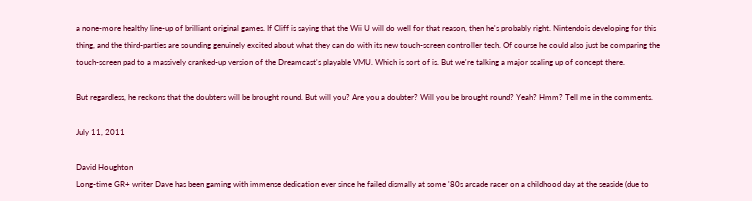a none-more healthy line-up of brilliant original games. If Cliff is saying that the Wii U will do well for that reason, then he's probably right. Nintendois developing for this thing, and the third-parties are sounding genuinely excited about what they can do with its new touch-screen controller tech. Of course he could also just be comparing the touch-screen pad to a massively cranked-up version of the Dreamcast's playable VMU. Which is sort of is. But we're talking a major scaling up of concept there.

But regardless, he reckons that the doubters will be brought round. But will you? Are you a doubter? Will you be brought round? Yeah? Hmm? Tell me in the comments.

July 11, 2011

David Houghton
Long-time GR+ writer Dave has been gaming with immense dedication ever since he failed dismally at some '80s arcade racer on a childhood day at the seaside (due to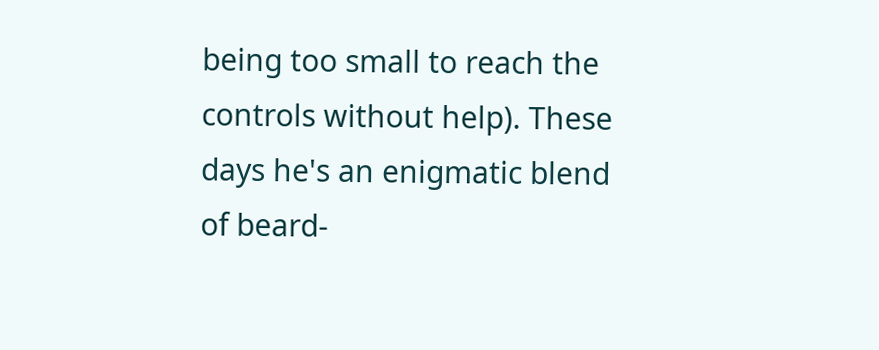being too small to reach the controls without help). These days he's an enigmatic blend of beard-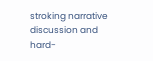stroking narrative discussion and hard-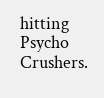hitting Psycho Crushers.